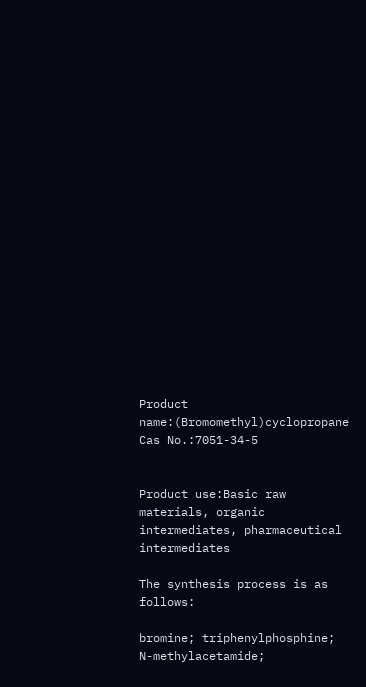Product name:(Bromomethyl)cyclopropane
Cas No.:7051-34-5


Product use:Basic raw materials, organic intermediates, pharmaceutical intermediates

The synthesis process is as follows:

bromine; triphenylphosphine; N-methylacetamide;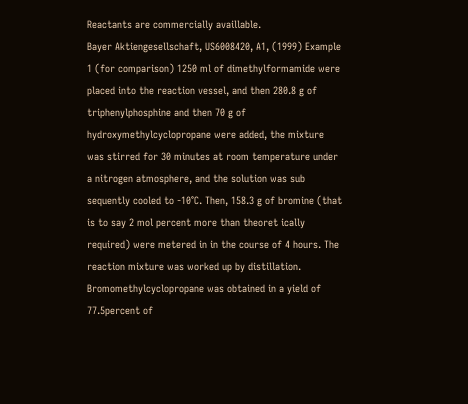Reactants are commercially availlable.
Bayer Aktiengesellschaft, US6008420, A1, (1999) Example 1 (for comparison) 1250 ml of dimethylformamide were placed into the reaction vessel, and then 280.8 g of triphenylphosphine and then 70 g of hydroxymethylcyclopropane were added, the mixture was stirred for 30 minutes at room temperature under a nitrogen atmosphere, and the solution was sub sequently cooled to -10°C. Then, 158.3 g of bromine (that is to say 2 mol percent more than theoret ically required) were metered in in the course of 4 hours. The reaction mixture was worked up by distillation. Bromomethylcyclopropane was obtained in a yield of 77.5percent of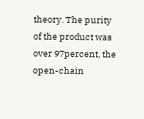theory. The purity of the product was over 97percent, the open-chain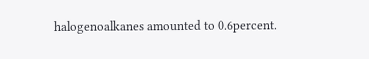halogenoalkanes amounted to 0.6percent.